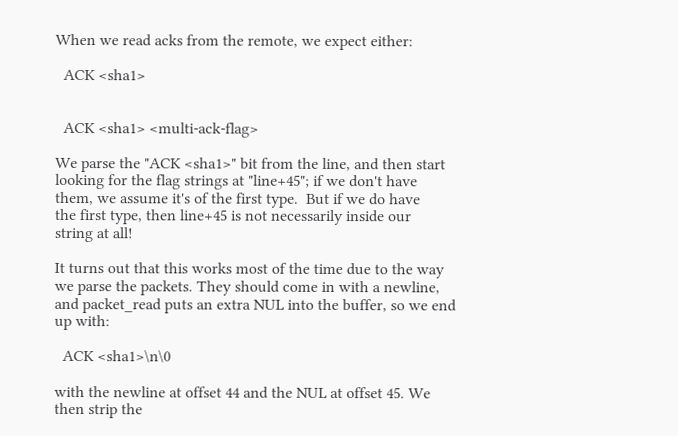When we read acks from the remote, we expect either:

  ACK <sha1>


  ACK <sha1> <multi-ack-flag>

We parse the "ACK <sha1>" bit from the line, and then start
looking for the flag strings at "line+45"; if we don't have
them, we assume it's of the first type.  But if we do have
the first type, then line+45 is not necessarily inside our
string at all!

It turns out that this works most of the time due to the way
we parse the packets. They should come in with a newline,
and packet_read puts an extra NUL into the buffer, so we end
up with:

  ACK <sha1>\n\0

with the newline at offset 44 and the NUL at offset 45. We
then strip the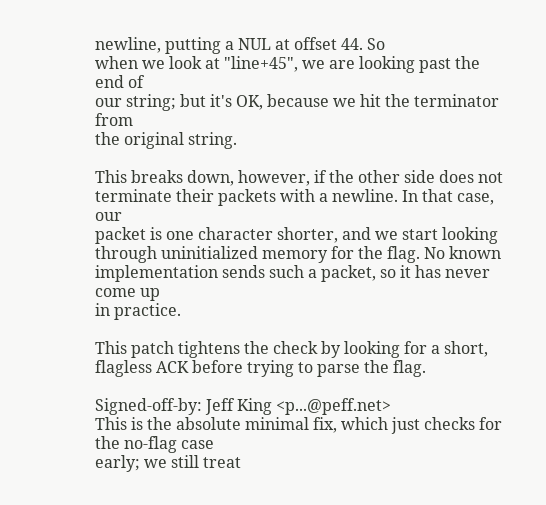newline, putting a NUL at offset 44. So
when we look at "line+45", we are looking past the end of
our string; but it's OK, because we hit the terminator from
the original string.

This breaks down, however, if the other side does not
terminate their packets with a newline. In that case, our
packet is one character shorter, and we start looking
through uninitialized memory for the flag. No known
implementation sends such a packet, so it has never come up
in practice.

This patch tightens the check by looking for a short,
flagless ACK before trying to parse the flag.

Signed-off-by: Jeff King <p...@peff.net>
This is the absolute minimal fix, which just checks for the no-flag case
early; we still treat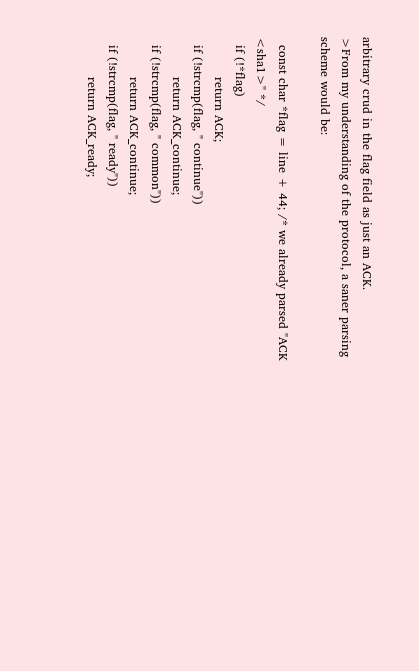arbitrary crud in the flag field as just an ACK.
>From my understanding of the protocol, a saner parsing scheme would be:

  const char *flag = line + 44; /* we already parsed "ACK <sha1>" */
  if (!*flag)
          return ACK;
  if (!strcmp(flag, " continue"))
          return ACK_continue;
  if (!strcmp(flag, " common"))
          return ACK_continue;
  if (!strcmp(flag, " ready"))
          return ACK_ready;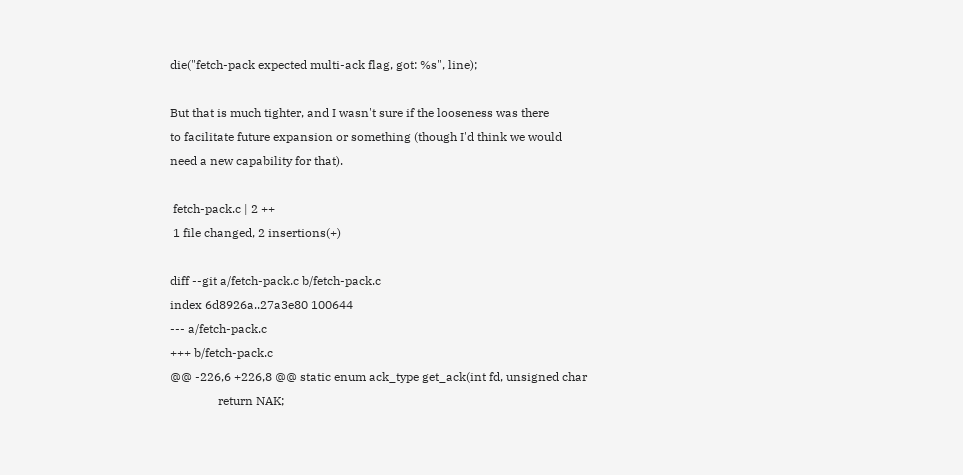die("fetch-pack expected multi-ack flag, got: %s", line);

But that is much tighter, and I wasn't sure if the looseness was there
to facilitate future expansion or something (though I'd think we would
need a new capability for that).

 fetch-pack.c | 2 ++
 1 file changed, 2 insertions(+)

diff --git a/fetch-pack.c b/fetch-pack.c
index 6d8926a..27a3e80 100644
--- a/fetch-pack.c
+++ b/fetch-pack.c
@@ -226,6 +226,8 @@ static enum ack_type get_ack(int fd, unsigned char
                return NAK;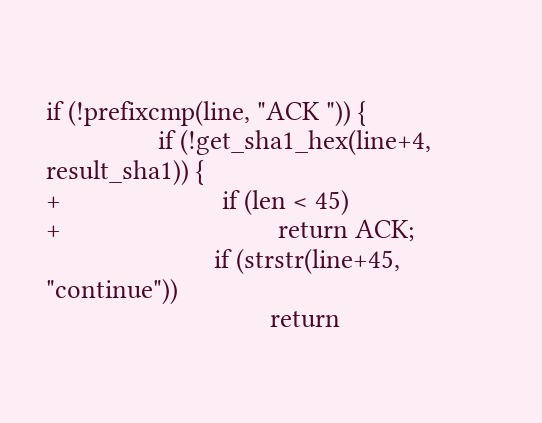if (!prefixcmp(line, "ACK ")) {
                if (!get_sha1_hex(line+4, result_sha1)) {
+                       if (len < 45)
+                               return ACK;
                        if (strstr(line+45, "continue"))
                                return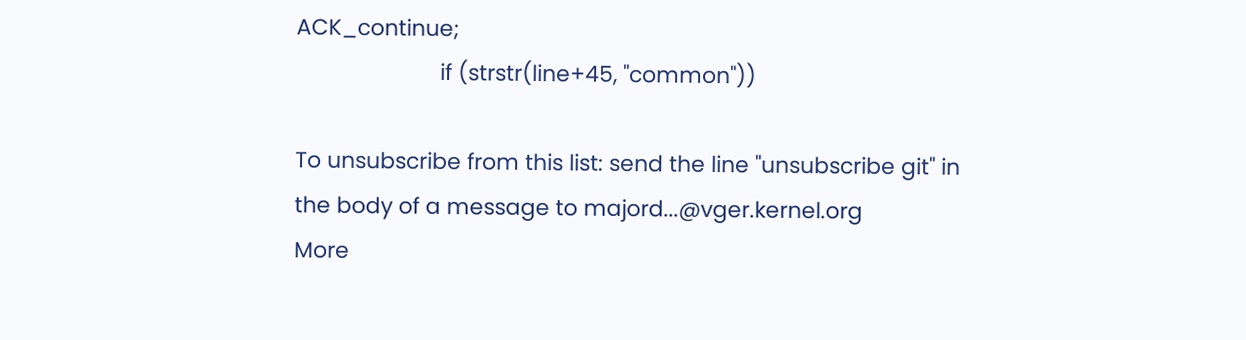ACK_continue;
                        if (strstr(line+45, "common"))

To unsubscribe from this list: send the line "unsubscribe git" in
the body of a message to majord...@vger.kernel.org
More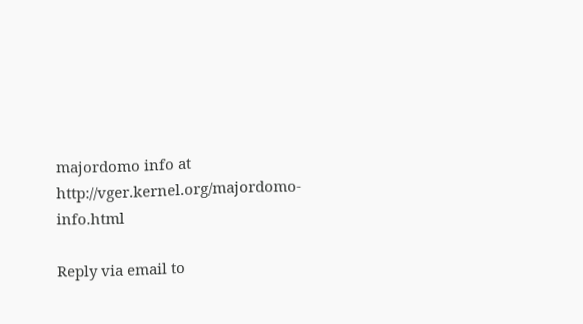majordomo info at  http://vger.kernel.org/majordomo-info.html

Reply via email to